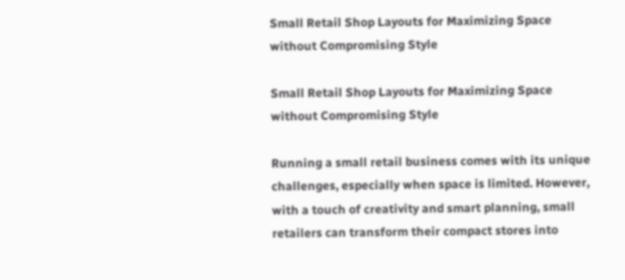Small Retail Shop Layouts for Maximizing Space without Compromising Style

Small Retail Shop Layouts for Maximizing Space without Compromising Style

Running a small retail business comes with its unique challenges, especially when space is limited. However, with a touch of creativity and smart planning, small retailers can transform their compact stores into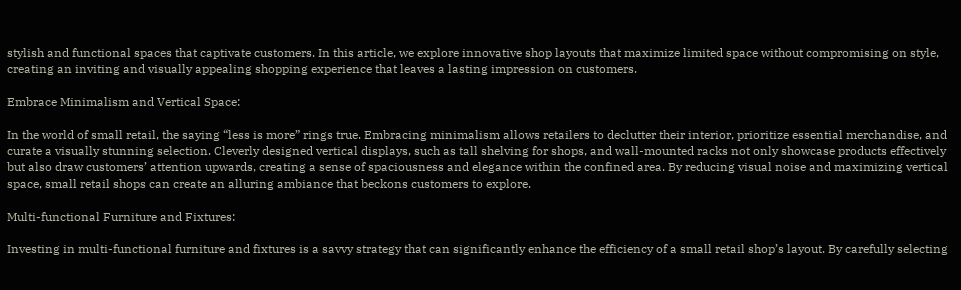stylish and functional spaces that captivate customers. In this article, we explore innovative shop layouts that maximize limited space without compromising on style, creating an inviting and visually appealing shopping experience that leaves a lasting impression on customers.

Embrace Minimalism and Vertical Space:

In the world of small retail, the saying “less is more” rings true. Embracing minimalism allows retailers to declutter their interior, prioritize essential merchandise, and curate a visually stunning selection. Cleverly designed vertical displays, such as tall shelving for shops, and wall-mounted racks not only showcase products effectively but also draw customers’ attention upwards, creating a sense of spaciousness and elegance within the confined area. By reducing visual noise and maximizing vertical space, small retail shops can create an alluring ambiance that beckons customers to explore.

Multi-functional Furniture and Fixtures:

Investing in multi-functional furniture and fixtures is a savvy strategy that can significantly enhance the efficiency of a small retail shop’s layout. By carefully selecting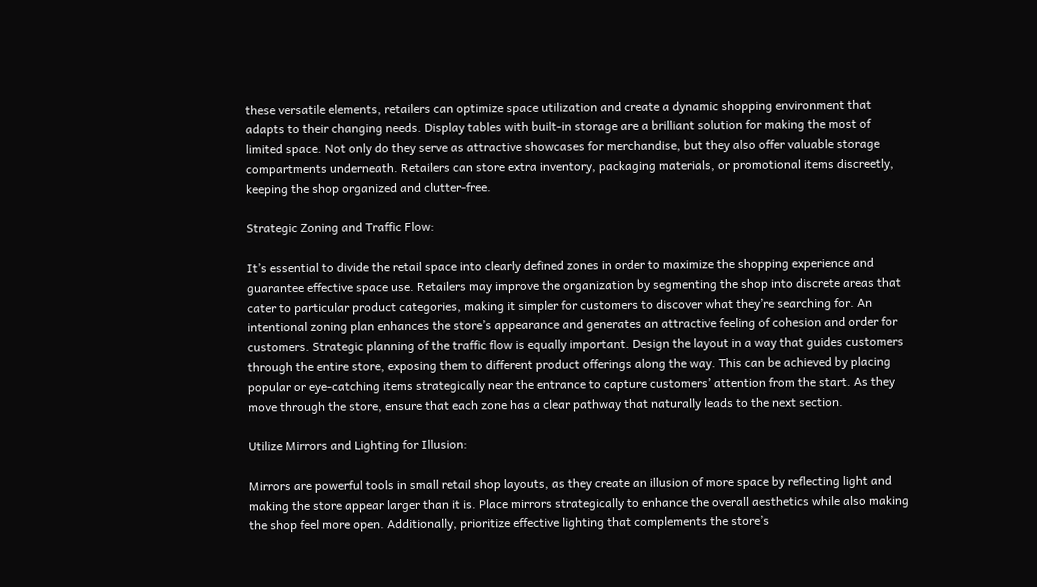these versatile elements, retailers can optimize space utilization and create a dynamic shopping environment that adapts to their changing needs. Display tables with built-in storage are a brilliant solution for making the most of limited space. Not only do they serve as attractive showcases for merchandise, but they also offer valuable storage compartments underneath. Retailers can store extra inventory, packaging materials, or promotional items discreetly, keeping the shop organized and clutter-free.

Strategic Zoning and Traffic Flow:

It’s essential to divide the retail space into clearly defined zones in order to maximize the shopping experience and guarantee effective space use. Retailers may improve the organization by segmenting the shop into discrete areas that cater to particular product categories, making it simpler for customers to discover what they’re searching for. An intentional zoning plan enhances the store’s appearance and generates an attractive feeling of cohesion and order for customers. Strategic planning of the traffic flow is equally important. Design the layout in a way that guides customers through the entire store, exposing them to different product offerings along the way. This can be achieved by placing popular or eye-catching items strategically near the entrance to capture customers’ attention from the start. As they move through the store, ensure that each zone has a clear pathway that naturally leads to the next section.

Utilize Mirrors and Lighting for Illusion:

Mirrors are powerful tools in small retail shop layouts, as they create an illusion of more space by reflecting light and making the store appear larger than it is. Place mirrors strategically to enhance the overall aesthetics while also making the shop feel more open. Additionally, prioritize effective lighting that complements the store’s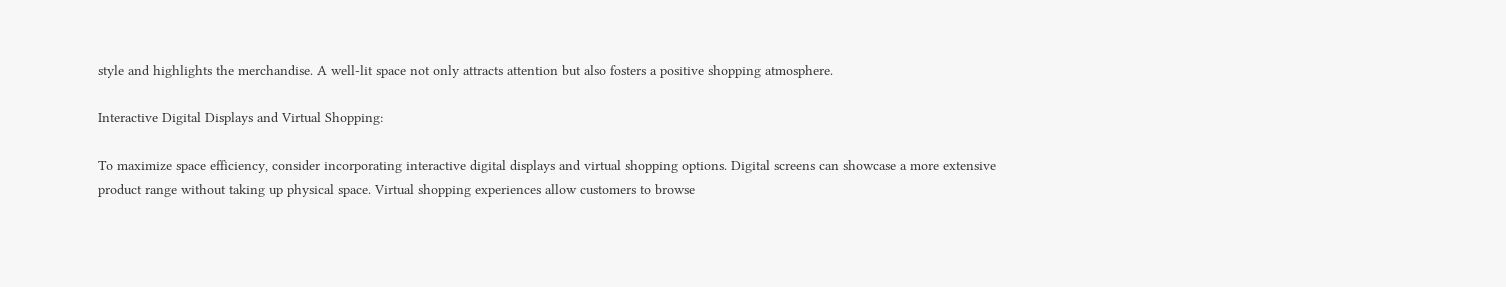style and highlights the merchandise. A well-lit space not only attracts attention but also fosters a positive shopping atmosphere.

Interactive Digital Displays and Virtual Shopping:

To maximize space efficiency, consider incorporating interactive digital displays and virtual shopping options. Digital screens can showcase a more extensive product range without taking up physical space. Virtual shopping experiences allow customers to browse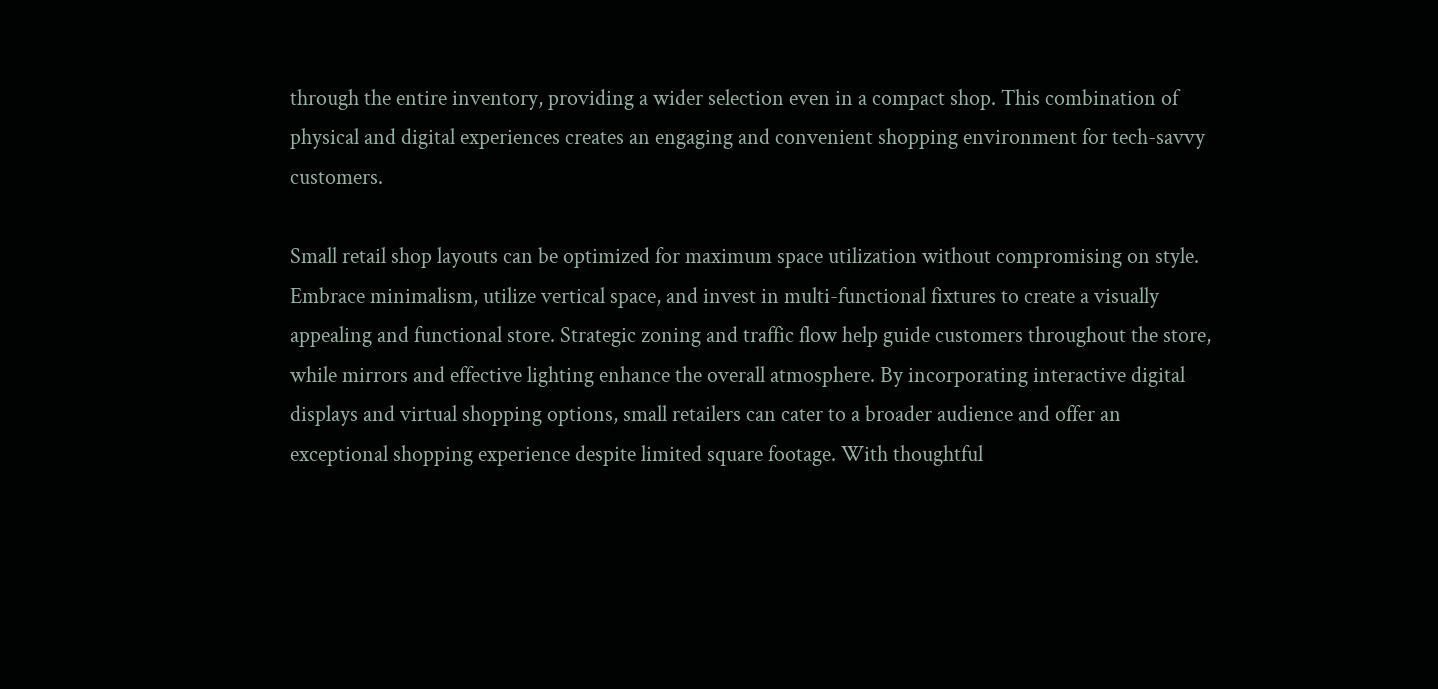through the entire inventory, providing a wider selection even in a compact shop. This combination of physical and digital experiences creates an engaging and convenient shopping environment for tech-savvy customers.

Small retail shop layouts can be optimized for maximum space utilization without compromising on style. Embrace minimalism, utilize vertical space, and invest in multi-functional fixtures to create a visually appealing and functional store. Strategic zoning and traffic flow help guide customers throughout the store, while mirrors and effective lighting enhance the overall atmosphere. By incorporating interactive digital displays and virtual shopping options, small retailers can cater to a broader audience and offer an exceptional shopping experience despite limited square footage. With thoughtful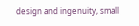design and ingenuity, small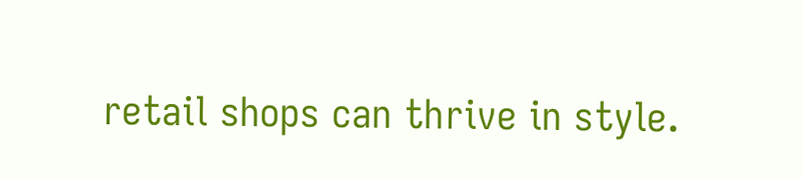retail shops can thrive in style.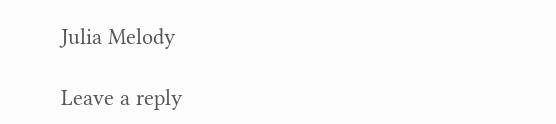Julia Melody

Leave a reply